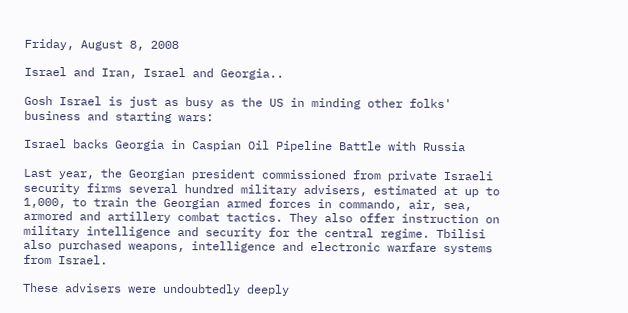Friday, August 8, 2008

Israel and Iran, Israel and Georgia..

Gosh Israel is just as busy as the US in minding other folks' business and starting wars:

Israel backs Georgia in Caspian Oil Pipeline Battle with Russia

Last year, the Georgian president commissioned from private Israeli security firms several hundred military advisers, estimated at up to 1,000, to train the Georgian armed forces in commando, air, sea, armored and artillery combat tactics. They also offer instruction on military intelligence and security for the central regime. Tbilisi also purchased weapons, intelligence and electronic warfare systems from Israel.

These advisers were undoubtedly deeply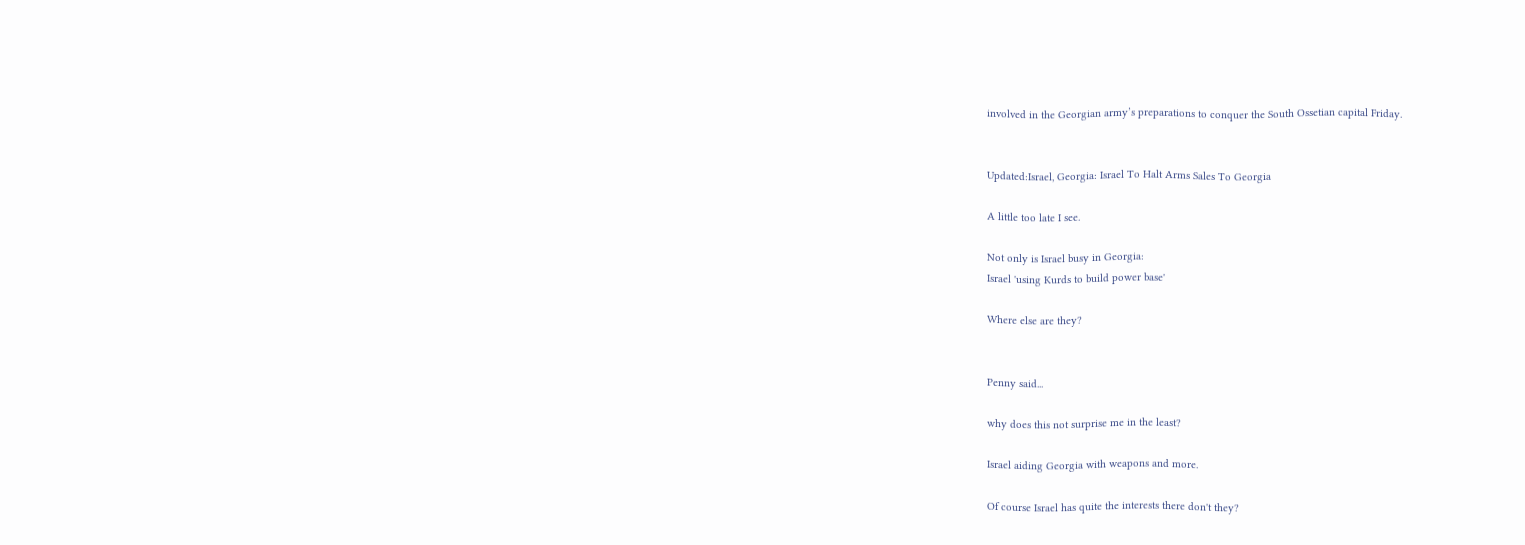involved in the Georgian army’s preparations to conquer the South Ossetian capital Friday.


Updated:Israel, Georgia: Israel To Halt Arms Sales To Georgia

A little too late I see.

Not only is Israel busy in Georgia:
Israel 'using Kurds to build power base'

Where else are they?


Penny said...

why does this not surprise me in the least?

Israel aiding Georgia with weapons and more.

Of course Israel has quite the interests there don't they?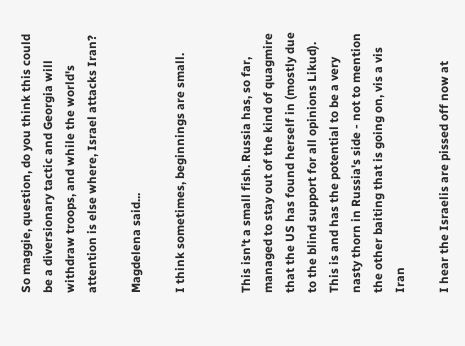So maggie, question, do you think this could be a diversionary tactic and Georgia will withdraw troops, and while the world's attention is else where, Israel attacks Iran?

Magdelena said...

I think sometimes, beginnings are small.


This isn't a small fish. Russia has, so far, managed to stay out of the kind of quagmire that the US has found herself in (mostly due to the blind support for all opinions Likud). This is and has the potential to be a very nasty thorn in Russia's side - not to mention the other baiting that is going on, vis a vis Iran

I hear the Israelis are pissed off now at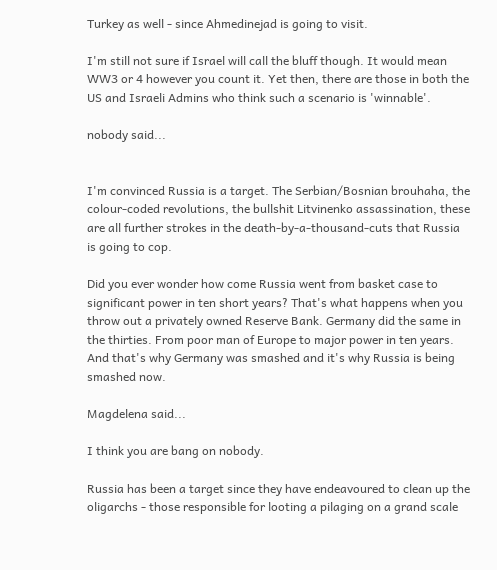Turkey as well - since Ahmedinejad is going to visit.

I'm still not sure if Israel will call the bluff though. It would mean WW3 or 4 however you count it. Yet then, there are those in both the US and Israeli Admins who think such a scenario is 'winnable'.

nobody said...


I'm convinced Russia is a target. The Serbian/Bosnian brouhaha, the colour-coded revolutions, the bullshit Litvinenko assassination, these are all further strokes in the death-by-a-thousand-cuts that Russia is going to cop.

Did you ever wonder how come Russia went from basket case to significant power in ten short years? That's what happens when you throw out a privately owned Reserve Bank. Germany did the same in the thirties. From poor man of Europe to major power in ten years. And that's why Germany was smashed and it's why Russia is being smashed now.

Magdelena said...

I think you are bang on nobody.

Russia has been a target since they have endeavoured to clean up the oligarchs - those responsible for looting a pilaging on a grand scale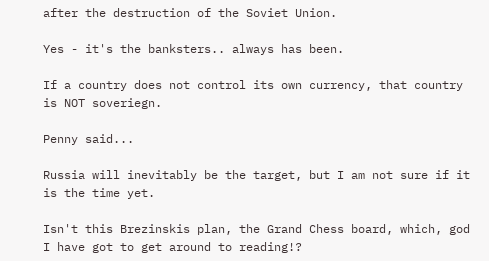after the destruction of the Soviet Union.

Yes - it's the banksters.. always has been.

If a country does not control its own currency, that country is NOT soveriegn.

Penny said...

Russia will inevitably be the target, but I am not sure if it is the time yet.

Isn't this Brezinskis plan, the Grand Chess board, which, god I have got to get around to reading!?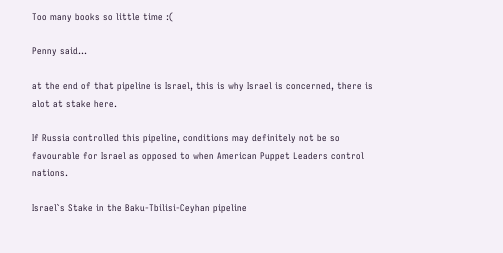Too many books so little time :(

Penny said...

at the end of that pipeline is Israel, this is why Israel is concerned, there is alot at stake here.

If Russia controlled this pipeline, conditions may definitely not be so favourable for Israel as opposed to when American Puppet Leaders control nations.

Israel`s Stake in the Baku-Tbilisi-Ceyhan pipeline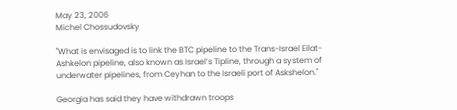May 23, 2006
Michel Chossudovsky

"What is envisaged is to link the BTC pipeline to the Trans-Israel Eilat-Ashkelon pipeline, also known as Israel’s Tipline, through a system of underwater pipelines, from Ceyhan to the Israeli port of Askshelon."

Georgia has said they have withdrawn troops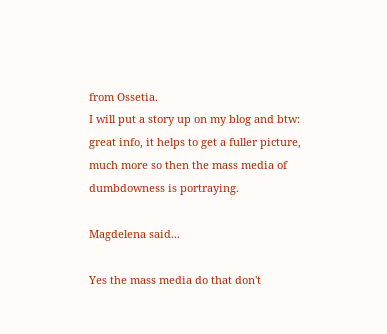from Ossetia.
I will put a story up on my blog and btw: great info, it helps to get a fuller picture, much more so then the mass media of dumbdowness is portraying.

Magdelena said...

Yes the mass media do that don't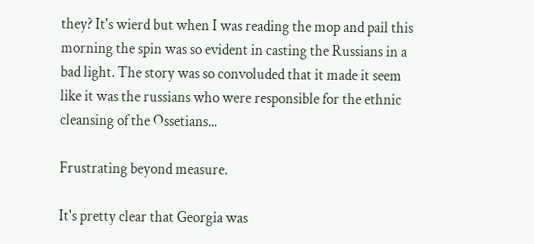they? It's wierd but when I was reading the mop and pail this morning the spin was so evident in casting the Russians in a bad light. The story was so convoluded that it made it seem like it was the russians who were responsible for the ethnic cleansing of the Ossetians...

Frustrating beyond measure.

It's pretty clear that Georgia was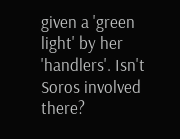given a 'green light' by her 'handlers'. Isn't Soros involved there?